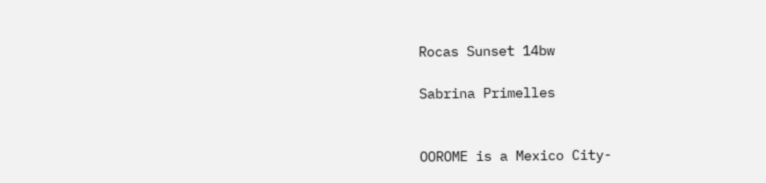Rocas Sunset 14bw

Sabrina Primelles


OOROME is a Mexico City-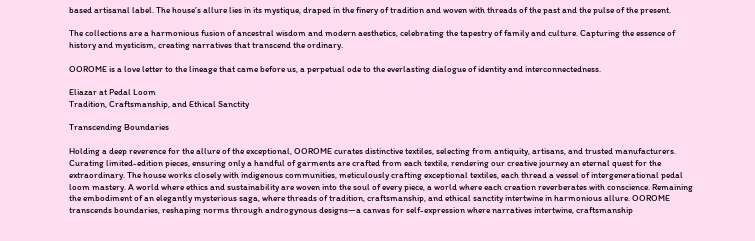based artisanal label. The house’s allure lies in its mystique, draped in the finery of tradition and woven with threads of the past and the pulse of the present.

The collections are a harmonious fusion of ancestral wisdom and modern aesthetics, celebrating the tapestry of family and culture. Capturing the essence of history and mysticism, creating narratives that transcend the ordinary.

OOROME is a love letter to the lineage that came before us, a perpetual ode to the everlasting dialogue of identity and interconnectedness.

Eliazar at Pedal Loom
Tradition, Craftsmanship, and Ethical Sanctity

Transcending Boundaries

Holding a deep reverence for the allure of the exceptional, OOROME curates distinctive textiles, selecting from antiquity, artisans, and trusted manufacturers. Curating limited-edition pieces, ensuring only a handful of garments are crafted from each textile, rendering our creative journey an eternal quest for the extraordinary. The house works closely with indigenous communities, meticulously crafting exceptional textiles, each thread a vessel of intergenerational pedal loom mastery. A world where ethics and sustainability are woven into the soul of every piece, a world where each creation reverberates with conscience. Remaining the embodiment of an elegantly mysterious saga, where threads of tradition, craftsmanship, and ethical sanctity intertwine in harmonious allure. OOROME transcends boundaries, reshaping norms through androgynous designs—a canvas for self-expression where narratives intertwine, craftsmanship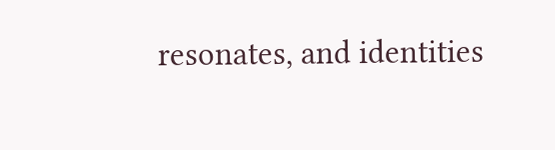resonates, and identities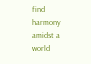find harmony amidst a world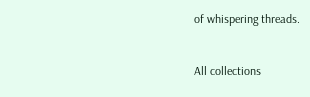of whispering threads.


All collections